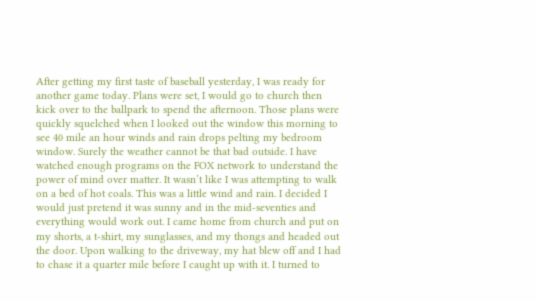After getting my first taste of baseball yesterday, I was ready for another game today. Plans were set, I would go to church then kick over to the ballpark to spend the afternoon. Those plans were quickly squelched when I looked out the window this morning to see 40 mile an hour winds and rain drops pelting my bedroom window. Surely the weather cannot be that bad outside. I have watched enough programs on the FOX network to understand the power of mind over matter. It wasn’t like I was attempting to walk on a bed of hot coals. This was a little wind and rain. I decided I would just pretend it was sunny and in the mid-seventies and everything would work out. I came home from church and put on my shorts, a t-shirt, my sunglasses, and my thongs and headed out the door. Upon walking to the driveway, my hat blew off and I had to chase it a quarter mile before I caught up with it. I turned to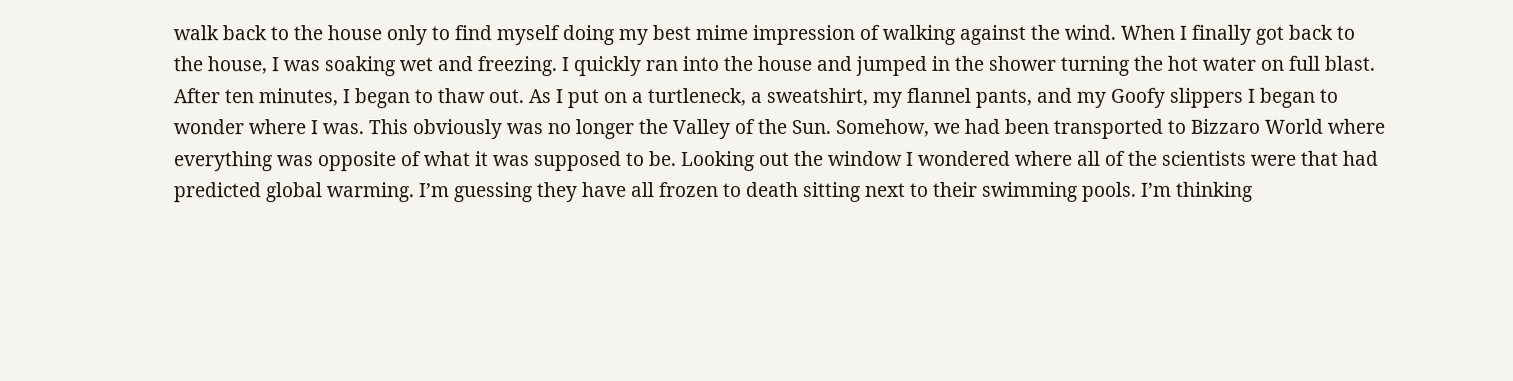walk back to the house only to find myself doing my best mime impression of walking against the wind. When I finally got back to the house, I was soaking wet and freezing. I quickly ran into the house and jumped in the shower turning the hot water on full blast. After ten minutes, I began to thaw out. As I put on a turtleneck, a sweatshirt, my flannel pants, and my Goofy slippers I began to wonder where I was. This obviously was no longer the Valley of the Sun. Somehow, we had been transported to Bizzaro World where everything was opposite of what it was supposed to be. Looking out the window I wondered where all of the scientists were that had predicted global warming. I’m guessing they have all frozen to death sitting next to their swimming pools. I’m thinking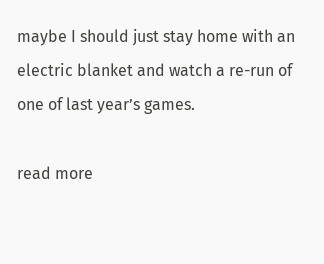maybe I should just stay home with an electric blanket and watch a re-run of one of last year’s games.

read more